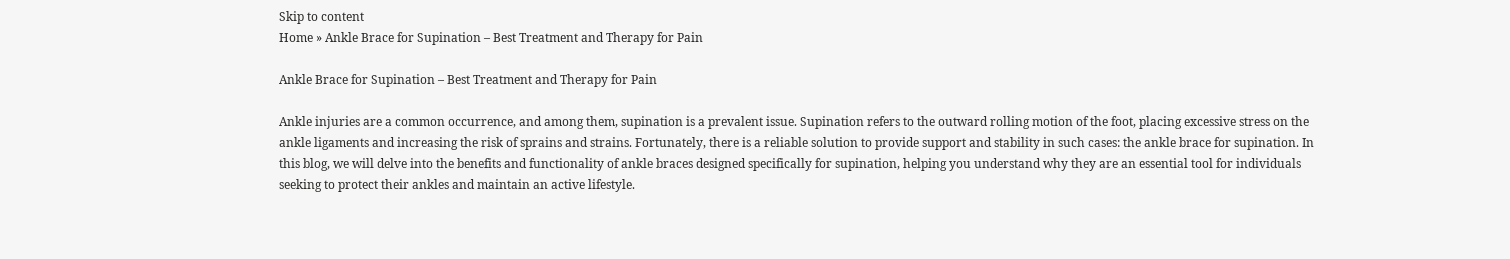Skip to content
Home » Ankle Brace for Supination – Best Treatment and Therapy for Pain

Ankle Brace for Supination – Best Treatment and Therapy for Pain

Ankle injuries are a common occurrence, and among them, supination is a prevalent issue. Supination refers to the outward rolling motion of the foot, placing excessive stress on the ankle ligaments and increasing the risk of sprains and strains. Fortunately, there is a reliable solution to provide support and stability in such cases: the ankle brace for supination. In this blog, we will delve into the benefits and functionality of ankle braces designed specifically for supination, helping you understand why they are an essential tool for individuals seeking to protect their ankles and maintain an active lifestyle.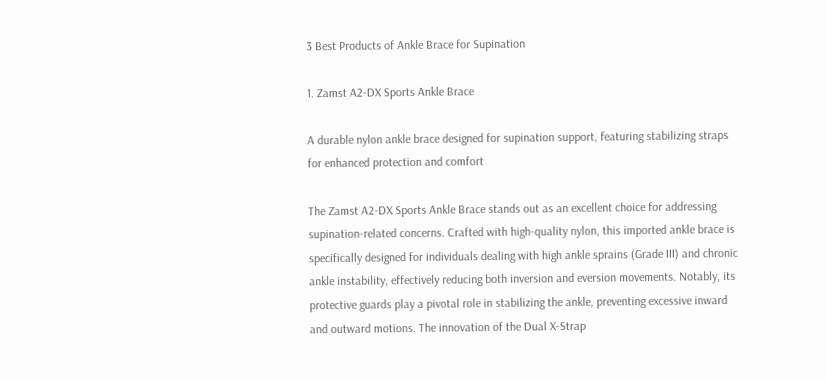3 Best Products of Ankle Brace for Supination

1. Zamst A2-DX Sports Ankle Brace

A durable nylon ankle brace designed for supination support, featuring stabilizing straps for enhanced protection and comfort

The Zamst A2-DX Sports Ankle Brace stands out as an excellent choice for addressing supination-related concerns. Crafted with high-quality nylon, this imported ankle brace is specifically designed for individuals dealing with high ankle sprains (Grade III) and chronic ankle instability, effectively reducing both inversion and eversion movements. Notably, its protective guards play a pivotal role in stabilizing the ankle, preventing excessive inward and outward motions. The innovation of the Dual X-Strap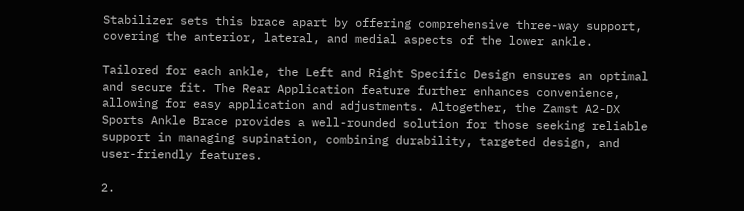Stabilizer sets this brace apart by offering comprehensive three-way support, covering the anterior, lateral, and medial aspects of the lower ankle.

Tailored for each ankle, the Left and Right Specific Design ensures an optimal and secure fit. The Rear Application feature further enhances convenience, allowing for easy application and adjustments. Altogether, the Zamst A2-DX Sports Ankle Brace provides a well-rounded solution for those seeking reliable support in managing supination, combining durability, targeted design, and user-friendly features.

2.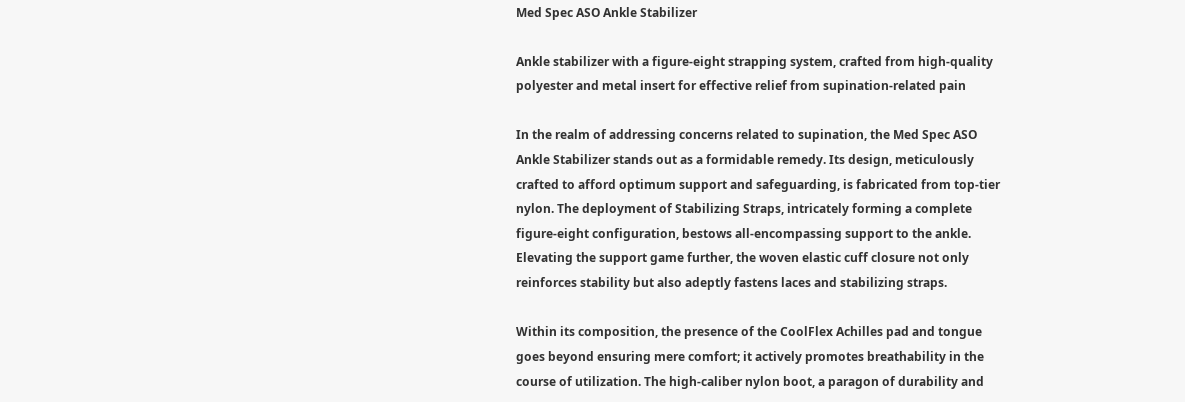Med Spec ASO Ankle Stabilizer

Ankle stabilizer with a figure-eight strapping system, crafted from high-quality polyester and metal insert for effective relief from supination-related pain

In the realm of addressing concerns related to supination, the Med Spec ASO Ankle Stabilizer stands out as a formidable remedy. Its design, meticulously crafted to afford optimum support and safeguarding, is fabricated from top-tier nylon. The deployment of Stabilizing Straps, intricately forming a complete figure-eight configuration, bestows all-encompassing support to the ankle. Elevating the support game further, the woven elastic cuff closure not only reinforces stability but also adeptly fastens laces and stabilizing straps.

Within its composition, the presence of the CoolFlex Achilles pad and tongue goes beyond ensuring mere comfort; it actively promotes breathability in the course of utilization. The high-caliber nylon boot, a paragon of durability and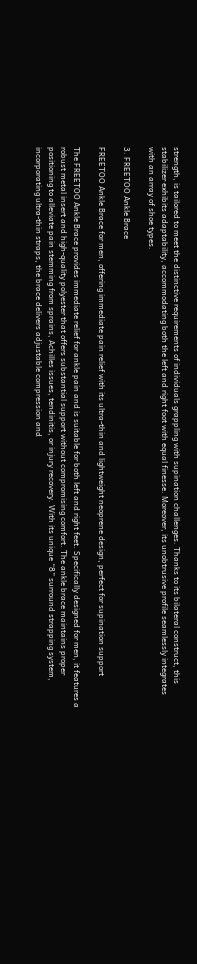strength, is tailored to meet the distinctive requirements of individuals grappling with supination challenges. Thanks to its bilateral construct, this stabilizer exhibits adaptability, accommodating both the left and right foot with equal finesse. Moreover, its unobtrusive profile seamlessly integrates with an array of shoe types.

3. FREETOO Ankle Brace

FREETOO Ankle Brace for men, offering immediate pain relief with its ultra-thin and lightweight neoprene design, perfect for supination support

The FREETOO Ankle Brace provides immediate relief for ankle pain and is suitable for both left and right feet. Specifically designed for men, it features a robust metal insert and high-quality polyester that offers substantial support without compromising comfort. The ankle brace maintains proper positioning to alleviate pain stemming from sprains, Achilles issues, tendinitis, or injury recovery. With its unique “8” surround strapping system, incorporating ultra-thin straps, the brace delivers adjustable compression and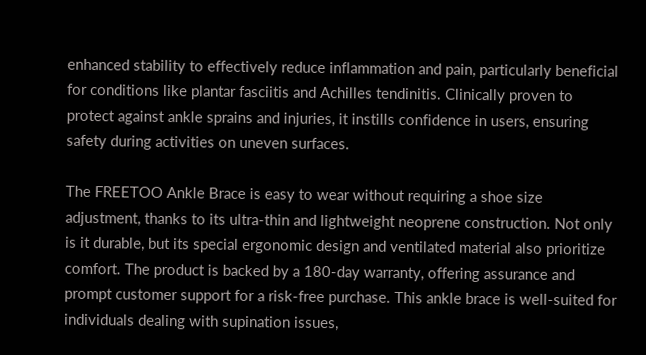enhanced stability to effectively reduce inflammation and pain, particularly beneficial for conditions like plantar fasciitis and Achilles tendinitis. Clinically proven to protect against ankle sprains and injuries, it instills confidence in users, ensuring safety during activities on uneven surfaces.

The FREETOO Ankle Brace is easy to wear without requiring a shoe size adjustment, thanks to its ultra-thin and lightweight neoprene construction. Not only is it durable, but its special ergonomic design and ventilated material also prioritize comfort. The product is backed by a 180-day warranty, offering assurance and prompt customer support for a risk-free purchase. This ankle brace is well-suited for individuals dealing with supination issues,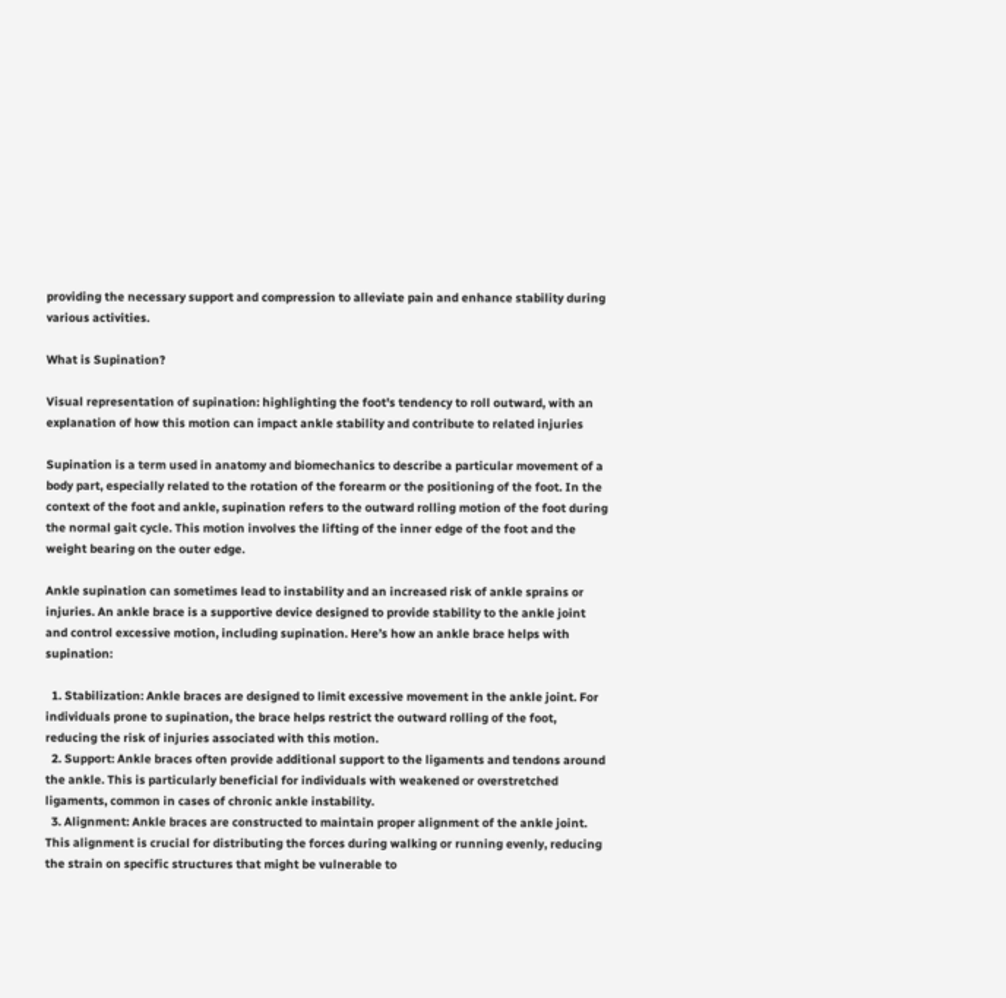providing the necessary support and compression to alleviate pain and enhance stability during various activities.

What is Supination?

Visual representation of supination: highlighting the foot's tendency to roll outward, with an explanation of how this motion can impact ankle stability and contribute to related injuries

Supination is a term used in anatomy and biomechanics to describe a particular movement of a body part, especially related to the rotation of the forearm or the positioning of the foot. In the context of the foot and ankle, supination refers to the outward rolling motion of the foot during the normal gait cycle. This motion involves the lifting of the inner edge of the foot and the weight bearing on the outer edge.

Ankle supination can sometimes lead to instability and an increased risk of ankle sprains or injuries. An ankle brace is a supportive device designed to provide stability to the ankle joint and control excessive motion, including supination. Here’s how an ankle brace helps with supination:

  1. Stabilization: Ankle braces are designed to limit excessive movement in the ankle joint. For individuals prone to supination, the brace helps restrict the outward rolling of the foot, reducing the risk of injuries associated with this motion.
  2. Support: Ankle braces often provide additional support to the ligaments and tendons around the ankle. This is particularly beneficial for individuals with weakened or overstretched ligaments, common in cases of chronic ankle instability.
  3. Alignment: Ankle braces are constructed to maintain proper alignment of the ankle joint. This alignment is crucial for distributing the forces during walking or running evenly, reducing the strain on specific structures that might be vulnerable to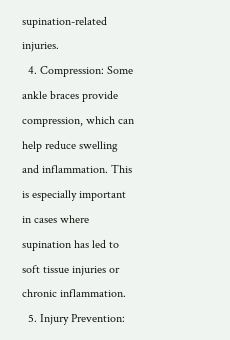supination-related injuries.
  4. Compression: Some ankle braces provide compression, which can help reduce swelling and inflammation. This is especially important in cases where supination has led to soft tissue injuries or chronic inflammation.
  5. Injury Prevention: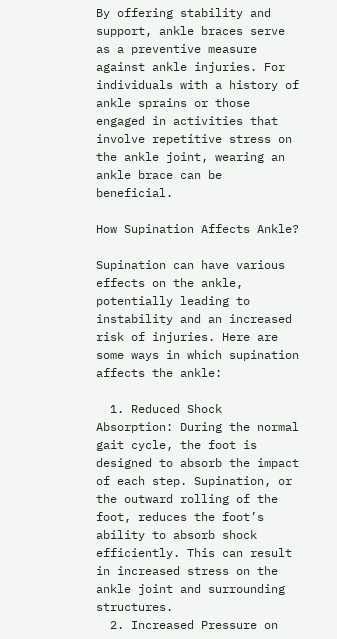By offering stability and support, ankle braces serve as a preventive measure against ankle injuries. For individuals with a history of ankle sprains or those engaged in activities that involve repetitive stress on the ankle joint, wearing an ankle brace can be beneficial.

How Supination Affects Ankle?

Supination can have various effects on the ankle, potentially leading to instability and an increased risk of injuries. Here are some ways in which supination affects the ankle:

  1. Reduced Shock Absorption: During the normal gait cycle, the foot is designed to absorb the impact of each step. Supination, or the outward rolling of the foot, reduces the foot’s ability to absorb shock efficiently. This can result in increased stress on the ankle joint and surrounding structures.
  2. Increased Pressure on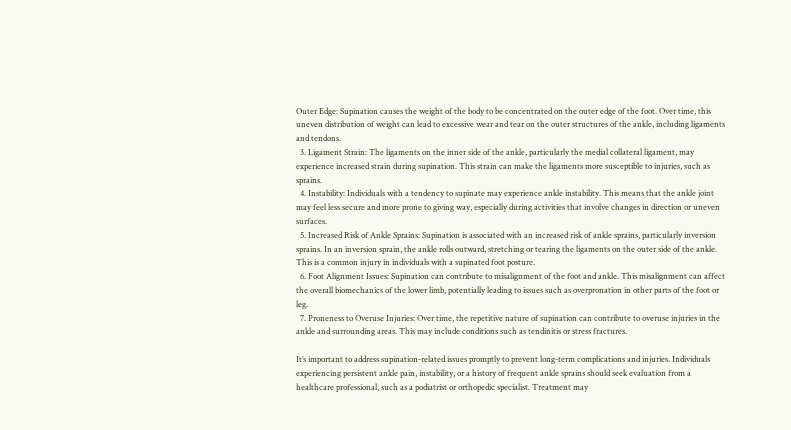Outer Edge: Supination causes the weight of the body to be concentrated on the outer edge of the foot. Over time, this uneven distribution of weight can lead to excessive wear and tear on the outer structures of the ankle, including ligaments and tendons.
  3. Ligament Strain: The ligaments on the inner side of the ankle, particularly the medial collateral ligament, may experience increased strain during supination. This strain can make the ligaments more susceptible to injuries, such as sprains.
  4. Instability: Individuals with a tendency to supinate may experience ankle instability. This means that the ankle joint may feel less secure and more prone to giving way, especially during activities that involve changes in direction or uneven surfaces.
  5. Increased Risk of Ankle Sprains: Supination is associated with an increased risk of ankle sprains, particularly inversion sprains. In an inversion sprain, the ankle rolls outward, stretching or tearing the ligaments on the outer side of the ankle. This is a common injury in individuals with a supinated foot posture.
  6. Foot Alignment Issues: Supination can contribute to misalignment of the foot and ankle. This misalignment can affect the overall biomechanics of the lower limb, potentially leading to issues such as overpronation in other parts of the foot or leg.
  7. Proneness to Overuse Injuries: Over time, the repetitive nature of supination can contribute to overuse injuries in the ankle and surrounding areas. This may include conditions such as tendinitis or stress fractures.

It’s important to address supination-related issues promptly to prevent long-term complications and injuries. Individuals experiencing persistent ankle pain, instability, or a history of frequent ankle sprains should seek evaluation from a healthcare professional, such as a podiatrist or orthopedic specialist. Treatment may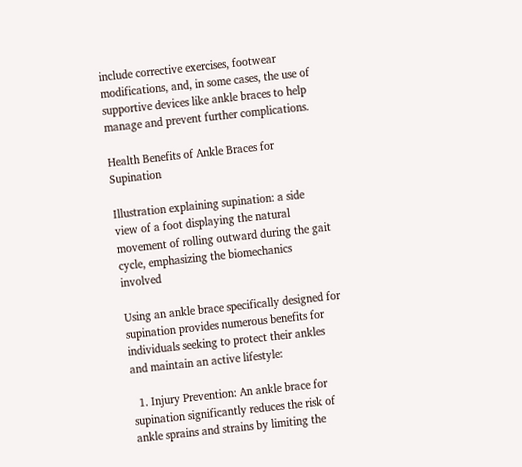include corrective exercises, footwear modifications, and, in some cases, the use of supportive devices like ankle braces to help manage and prevent further complications.

Health Benefits of Ankle Braces for Supination

Illustration explaining supination: a side view of a foot displaying the natural movement of rolling outward during the gait cycle, emphasizing the biomechanics involved

Using an ankle brace specifically designed for supination provides numerous benefits for individuals seeking to protect their ankles and maintain an active lifestyle:

  1. Injury Prevention: An ankle brace for supination significantly reduces the risk of ankle sprains and strains by limiting the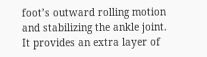foot’s outward rolling motion and stabilizing the ankle joint. It provides an extra layer of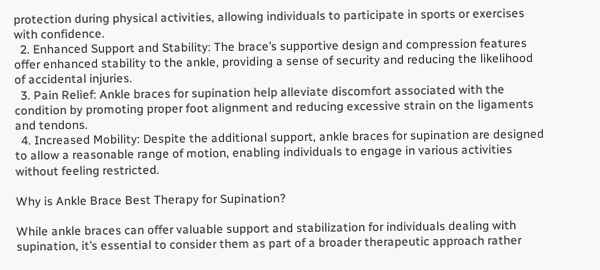protection during physical activities, allowing individuals to participate in sports or exercises with confidence.
  2. Enhanced Support and Stability: The brace’s supportive design and compression features offer enhanced stability to the ankle, providing a sense of security and reducing the likelihood of accidental injuries.
  3. Pain Relief: Ankle braces for supination help alleviate discomfort associated with the condition by promoting proper foot alignment and reducing excessive strain on the ligaments and tendons.
  4. Increased Mobility: Despite the additional support, ankle braces for supination are designed to allow a reasonable range of motion, enabling individuals to engage in various activities without feeling restricted.

Why is Ankle Brace Best Therapy for Supination?

While ankle braces can offer valuable support and stabilization for individuals dealing with supination, it’s essential to consider them as part of a broader therapeutic approach rather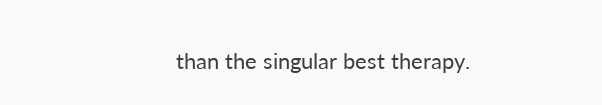than the singular best therapy.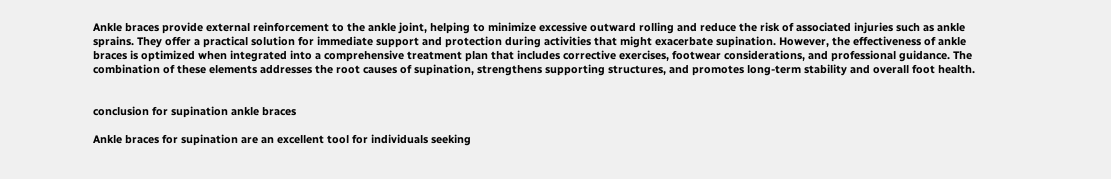Ankle braces provide external reinforcement to the ankle joint, helping to minimize excessive outward rolling and reduce the risk of associated injuries such as ankle sprains. They offer a practical solution for immediate support and protection during activities that might exacerbate supination. However, the effectiveness of ankle braces is optimized when integrated into a comprehensive treatment plan that includes corrective exercises, footwear considerations, and professional guidance. The combination of these elements addresses the root causes of supination, strengthens supporting structures, and promotes long-term stability and overall foot health.


conclusion for supination ankle braces

Ankle braces for supination are an excellent tool for individuals seeking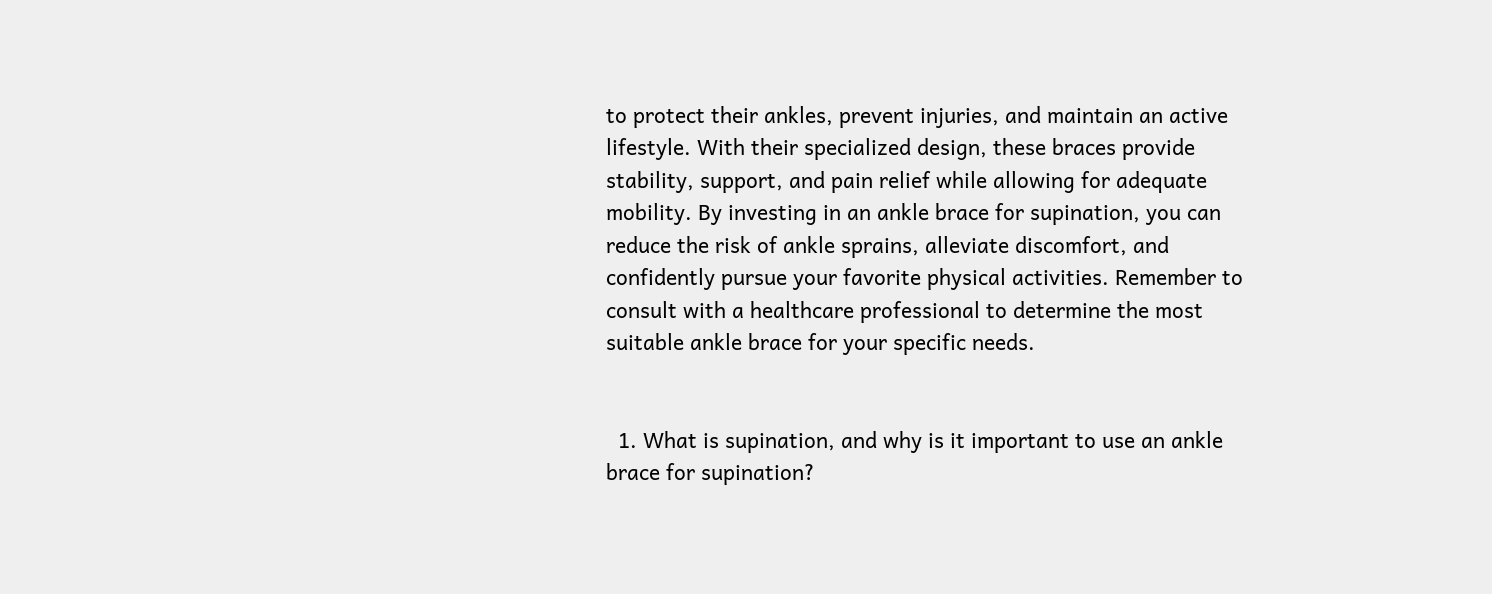to protect their ankles, prevent injuries, and maintain an active lifestyle. With their specialized design, these braces provide stability, support, and pain relief while allowing for adequate mobility. By investing in an ankle brace for supination, you can reduce the risk of ankle sprains, alleviate discomfort, and confidently pursue your favorite physical activities. Remember to consult with a healthcare professional to determine the most suitable ankle brace for your specific needs.


  1. What is supination, and why is it important to use an ankle brace for supination?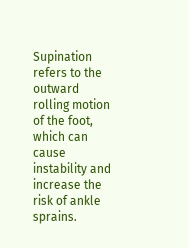Supination refers to the outward rolling motion of the foot, which can cause instability and increase the risk of ankle sprains.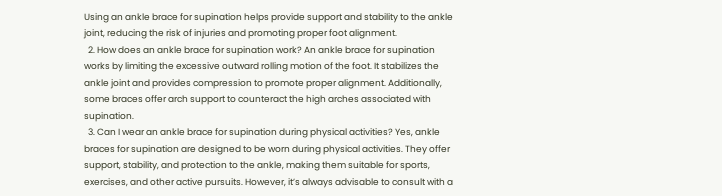Using an ankle brace for supination helps provide support and stability to the ankle joint, reducing the risk of injuries and promoting proper foot alignment.
  2. How does an ankle brace for supination work? An ankle brace for supination works by limiting the excessive outward rolling motion of the foot. It stabilizes the ankle joint and provides compression to promote proper alignment. Additionally, some braces offer arch support to counteract the high arches associated with supination.
  3. Can I wear an ankle brace for supination during physical activities? Yes, ankle braces for supination are designed to be worn during physical activities. They offer support, stability, and protection to the ankle, making them suitable for sports, exercises, and other active pursuits. However, it’s always advisable to consult with a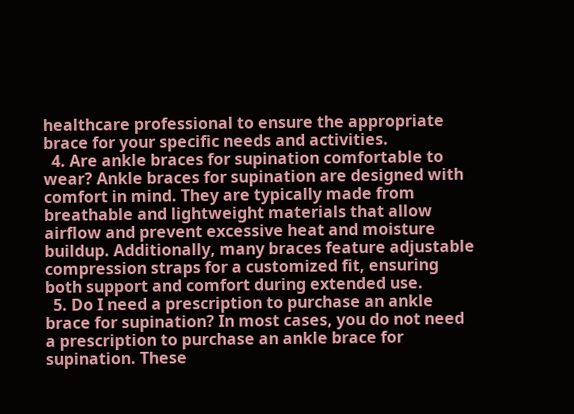healthcare professional to ensure the appropriate brace for your specific needs and activities.
  4. Are ankle braces for supination comfortable to wear? Ankle braces for supination are designed with comfort in mind. They are typically made from breathable and lightweight materials that allow airflow and prevent excessive heat and moisture buildup. Additionally, many braces feature adjustable compression straps for a customized fit, ensuring both support and comfort during extended use.
  5. Do I need a prescription to purchase an ankle brace for supination? In most cases, you do not need a prescription to purchase an ankle brace for supination. These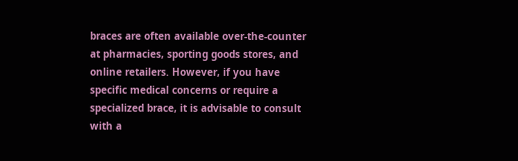braces are often available over-the-counter at pharmacies, sporting goods stores, and online retailers. However, if you have specific medical concerns or require a specialized brace, it is advisable to consult with a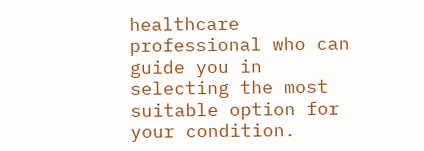healthcare professional who can guide you in selecting the most suitable option for your condition.